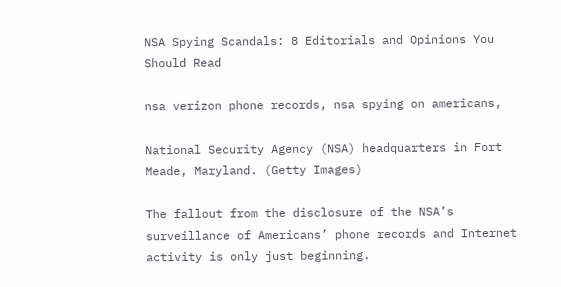NSA Spying Scandals: 8 Editorials and Opinions You Should Read

nsa verizon phone records, nsa spying on americans,

National Security Agency (NSA) headquarters in Fort Meade, Maryland. (Getty Images)

The fallout from the disclosure of the NSA’s surveillance of Americans’ phone records and Internet activity is only just beginning.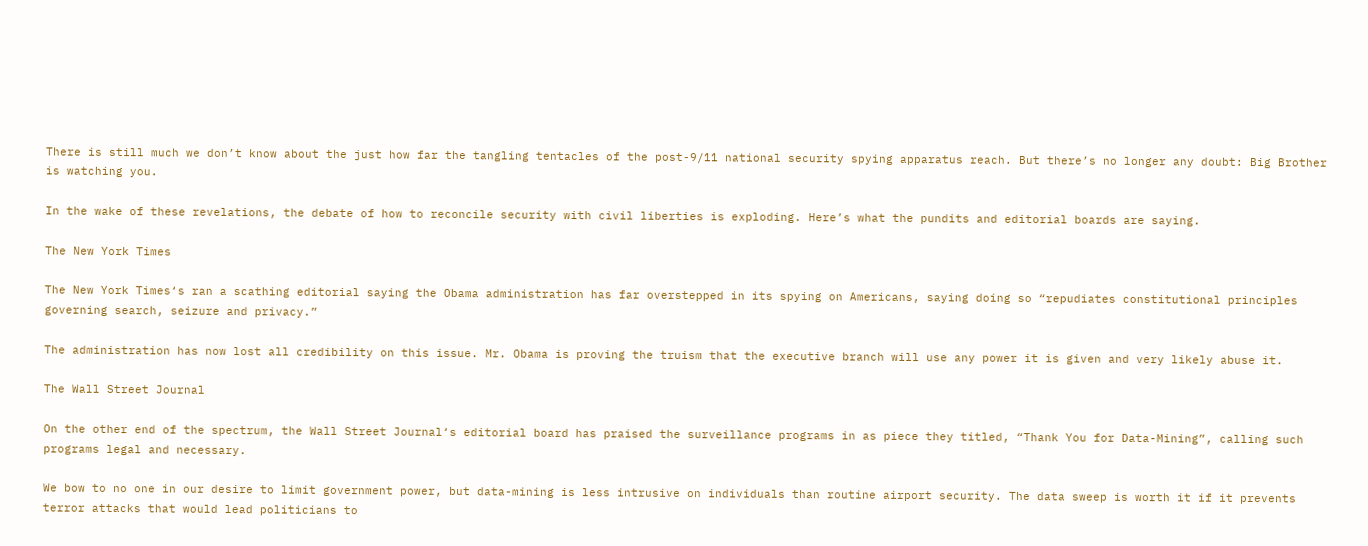There is still much we don’t know about the just how far the tangling tentacles of the post-9/11 national security spying apparatus reach. But there’s no longer any doubt: Big Brother is watching you.

In the wake of these revelations, the debate of how to reconcile security with civil liberties is exploding. Here’s what the pundits and editorial boards are saying.

The New York Times

The New York Times‘s ran a scathing editorial saying the Obama administration has far overstepped in its spying on Americans, saying doing so “repudiates constitutional principles governing search, seizure and privacy.”

The administration has now lost all credibility on this issue. Mr. Obama is proving the truism that the executive branch will use any power it is given and very likely abuse it.

The Wall Street Journal

On the other end of the spectrum, the Wall Street Journal‘s editorial board has praised the surveillance programs in as piece they titled, “Thank You for Data-Mining”, calling such programs legal and necessary.

We bow to no one in our desire to limit government power, but data-mining is less intrusive on individuals than routine airport security. The data sweep is worth it if it prevents terror attacks that would lead politicians to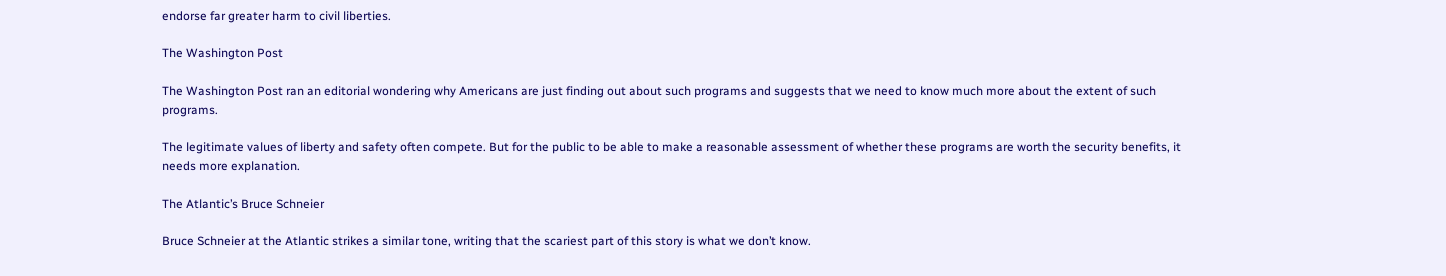endorse far greater harm to civil liberties.

The Washington Post

The Washington Post ran an editorial wondering why Americans are just finding out about such programs and suggests that we need to know much more about the extent of such programs.

The legitimate values of liberty and safety often compete. But for the public to be able to make a reasonable assessment of whether these programs are worth the security benefits, it needs more explanation.

The Atlantic’s Bruce Schneier

Bruce Schneier at the Atlantic strikes a similar tone, writing that the scariest part of this story is what we don’t know.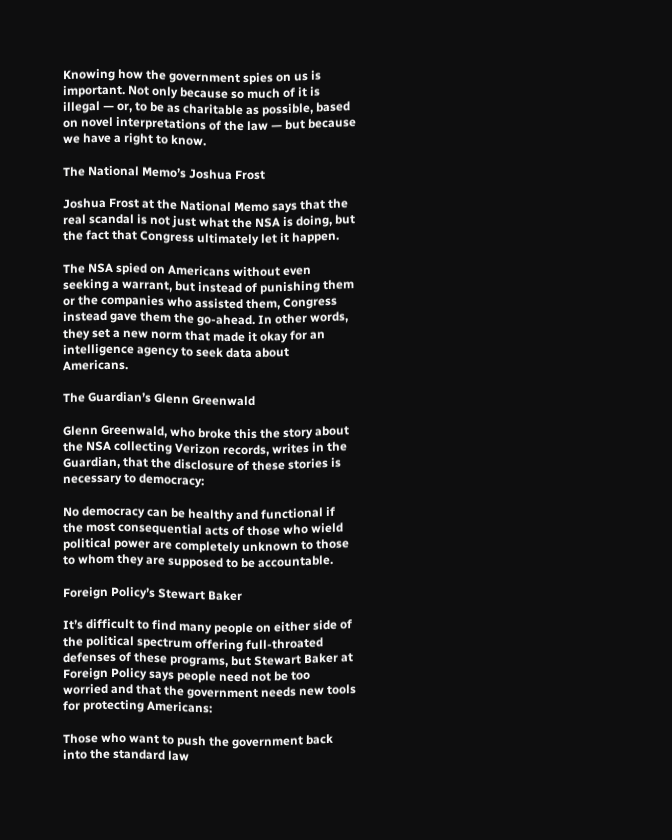Knowing how the government spies on us is important. Not only because so much of it is illegal — or, to be as charitable as possible, based on novel interpretations of the law — but because we have a right to know.

The National Memo’s Joshua Frost

Joshua Frost at the National Memo says that the real scandal is not just what the NSA is doing, but the fact that Congress ultimately let it happen.

The NSA spied on Americans without even seeking a warrant, but instead of punishing them or the companies who assisted them, Congress instead gave them the go-ahead. In other words, they set a new norm that made it okay for an intelligence agency to seek data about Americans.

The Guardian’s Glenn Greenwald

Glenn Greenwald, who broke this the story about the NSA collecting Verizon records, writes in the Guardian, that the disclosure of these stories is necessary to democracy:

No democracy can be healthy and functional if the most consequential acts of those who wield political power are completely unknown to those to whom they are supposed to be accountable.

Foreign Policy’s Stewart Baker

It’s difficult to find many people on either side of the political spectrum offering full-throated defenses of these programs, but Stewart Baker at Foreign Policy says people need not be too worried and that the government needs new tools for protecting Americans:

Those who want to push the government back into the standard law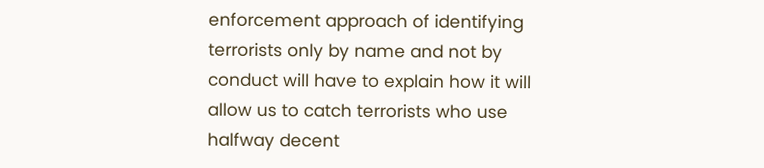enforcement approach of identifying terrorists only by name and not by conduct will have to explain how it will allow us to catch terrorists who use halfway decent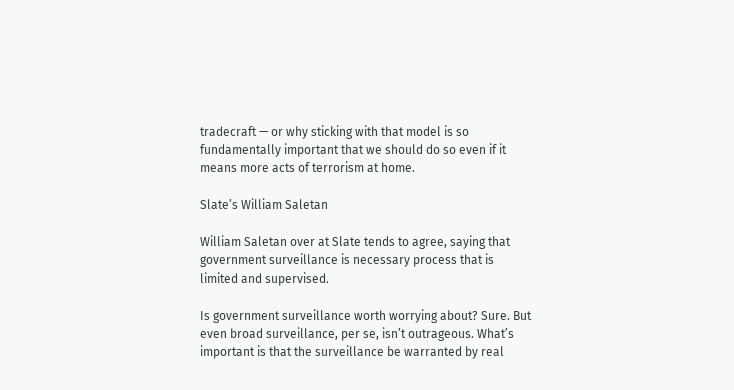tradecraft — or why sticking with that model is so fundamentally important that we should do so even if it means more acts of terrorism at home.

Slate’s William Saletan

William Saletan over at Slate tends to agree, saying that government surveillance is necessary process that is limited and supervised.

Is government surveillance worth worrying about? Sure. But even broad surveillance, per se, isn’t outrageous. What’s important is that the surveillance be warranted by real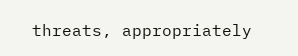threats, appropriately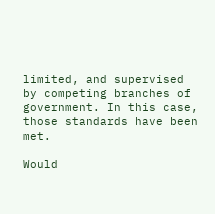limited, and supervised by competing branches of government. In this case, those standards have been met.

Would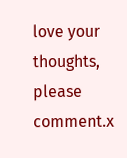love your thoughts, please comment.x